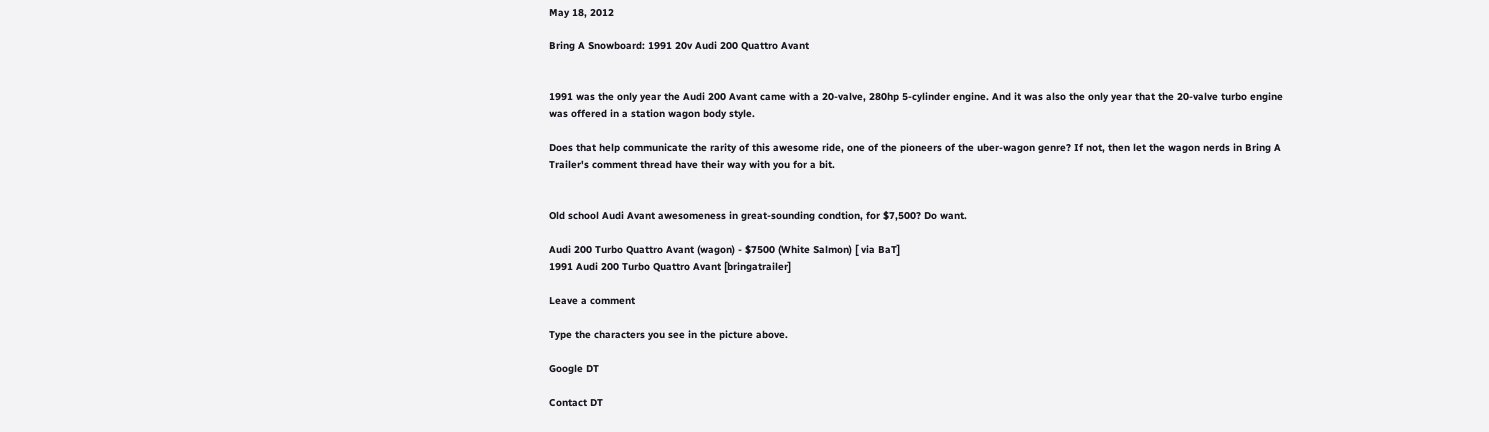May 18, 2012

Bring A Snowboard: 1991 20v Audi 200 Quattro Avant


1991 was the only year the Audi 200 Avant came with a 20-valve, 280hp 5-cylinder engine. And it was also the only year that the 20-valve turbo engine was offered in a station wagon body style.

Does that help communicate the rarity of this awesome ride, one of the pioneers of the uber-wagon genre? If not, then let the wagon nerds in Bring A Trailer's comment thread have their way with you for a bit.


Old school Audi Avant awesomeness in great-sounding condtion, for $7,500? Do want.

Audi 200 Turbo Quattro Avant (wagon) - $7500 (White Salmon) [ via BaT]
1991 Audi 200 Turbo Quattro Avant [bringatrailer]

Leave a comment

Type the characters you see in the picture above.

Google DT

Contact DT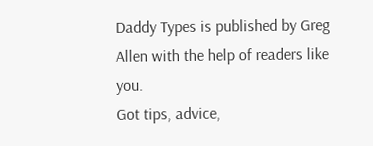Daddy Types is published by Greg Allen with the help of readers like you.
Got tips, advice,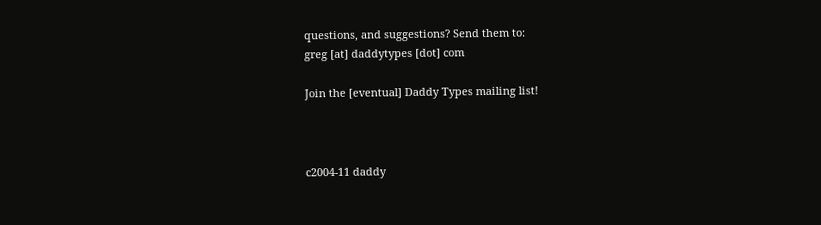questions, and suggestions? Send them to:
greg [at] daddytypes [dot] com

Join the [eventual] Daddy Types mailing list!



c2004-11 daddy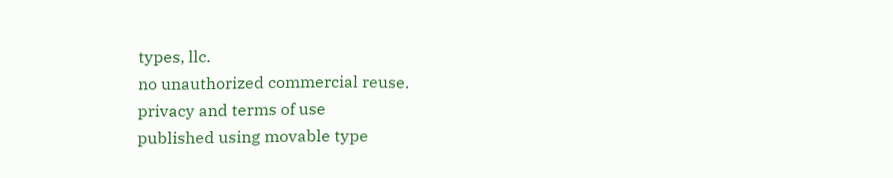types, llc.
no unauthorized commercial reuse.
privacy and terms of use
published using movable type